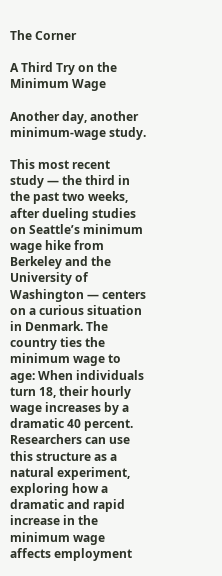The Corner

A Third Try on the Minimum Wage

Another day, another minimum-wage study.

This most recent study — the third in the past two weeks, after dueling studies on Seattle’s minimum wage hike from Berkeley and the University of Washington — centers on a curious situation in Denmark. The country ties the minimum wage to age: When individuals turn 18, their hourly wage increases by a dramatic 40 percent. Researchers can use this structure as a natural experiment, exploring how a dramatic and rapid increase in the minimum wage affects employment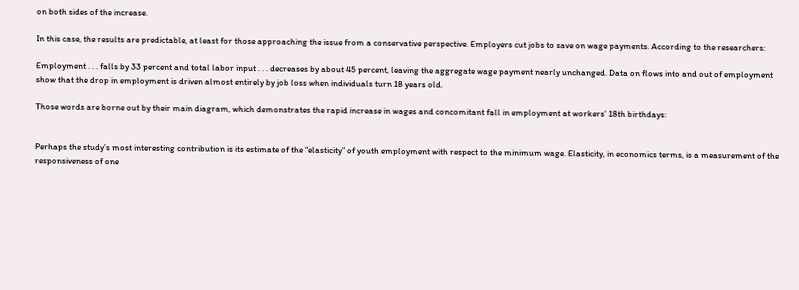on both sides of the increase.

In this case, the results are predictable, at least for those approaching the issue from a conservative perspective. Employers cut jobs to save on wage payments. According to the researchers:

Employment . . . falls by 33 percent and total labor input . . . decreases by about 45 percent, leaving the aggregate wage payment nearly unchanged. Data on flows into and out of employment show that the drop in employment is driven almost entirely by job loss when individuals turn 18 years old.

Those words are borne out by their main diagram, which demonstrates the rapid increase in wages and concomitant fall in employment at workers’ 18th birthdays:


Perhaps the study’s most interesting contribution is its estimate of the “elasticity” of youth employment with respect to the minimum wage. Elasticity, in economics terms, is a measurement of the responsiveness of one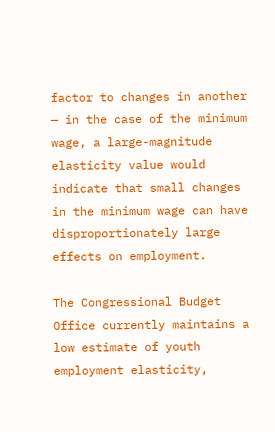factor to changes in another — in the case of the minimum wage, a large-magnitude elasticity value would indicate that small changes in the minimum wage can have disproportionately large effects on employment.

The Congressional Budget Office currently maintains a low estimate of youth employment elasticity,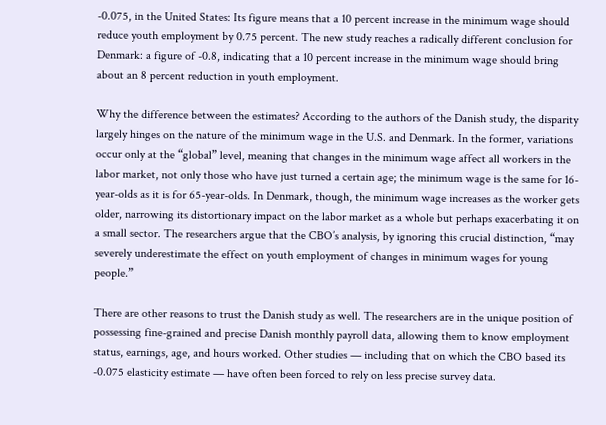-0.075, in the United States: Its figure means that a 10 percent increase in the minimum wage should reduce youth employment by 0.75 percent. The new study reaches a radically different conclusion for Denmark: a figure of -0.8, indicating that a 10 percent increase in the minimum wage should bring about an 8 percent reduction in youth employment.

Why the difference between the estimates? According to the authors of the Danish study, the disparity largely hinges on the nature of the minimum wage in the U.S. and Denmark. In the former, variations occur only at the “global” level, meaning that changes in the minimum wage affect all workers in the labor market, not only those who have just turned a certain age; the minimum wage is the same for 16-year-olds as it is for 65-year-olds. In Denmark, though, the minimum wage increases as the worker gets older, narrowing its distortionary impact on the labor market as a whole but perhaps exacerbating it on a small sector. The researchers argue that the CBO’s analysis, by ignoring this crucial distinction, “may severely underestimate the effect on youth employment of changes in minimum wages for young people.”

There are other reasons to trust the Danish study as well. The researchers are in the unique position of possessing fine-grained and precise Danish monthly payroll data, allowing them to know employment status, earnings, age, and hours worked. Other studies — including that on which the CBO based its -0.075 elasticity estimate — have often been forced to rely on less precise survey data.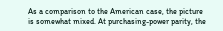As a comparison to the American case, the picture is somewhat mixed. At purchasing-power parity, the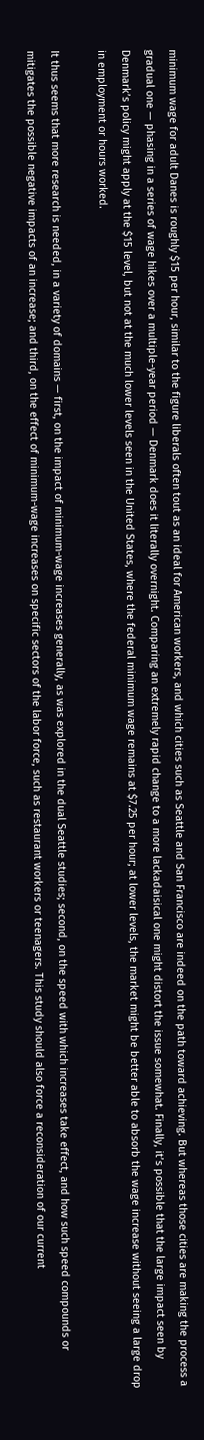minimum wage for adult Danes is roughly $15 per hour, similar to the figure liberals often tout as an ideal for American workers, and which cities such as Seattle and San Francisco are indeed on the path toward achieving. But whereas those cities are making the process a gradual one — phasing in a series of wage hikes over a multiple-year period — Denmark does it literally overnight. Comparing an extremely rapid change to a more lackadaisical one might distort the issue somewhat. Finally, it’s possible that the large impact seen by Denmark’s policy might apply at the $15 level, but not at the much lower levels seen in the United States, where the federal minimum wage remains at $7.25 per hour; at lower levels, the market might be better able to absorb the wage increase without seeing a large drop in employment or hours worked.

It thus seems that more research is needed, in a variety of domains — first, on the impact of minimum-wage increases generally, as was explored in the dual Seattle studies; second, on the speed with which increases take effect, and how such speed compounds or mitigates the possible negative impacts of an increase; and third, on the effect of minimum-wage increases on specific sectors of the labor force, such as restaurant workers or teenagers. This study should also force a reconsideration of our current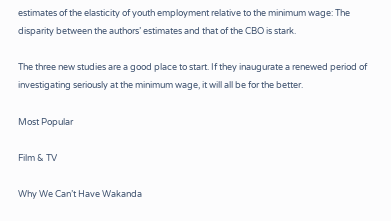estimates of the elasticity of youth employment relative to the minimum wage: The disparity between the authors’ estimates and that of the CBO is stark.

The three new studies are a good place to start. If they inaugurate a renewed period of investigating seriously at the minimum wage, it will all be for the better.

Most Popular

Film & TV

Why We Can’t Have Wakanda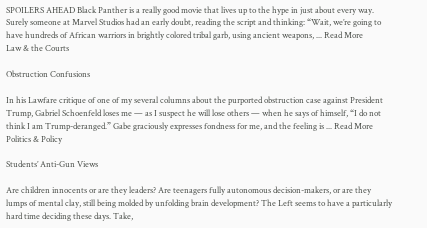SPOILERS AHEAD Black Panther is a really good movie that lives up to the hype in just about every way. Surely someone at Marvel Studios had an early doubt, reading the script and thinking: “Wait, we’re going to have hundreds of African warriors in brightly colored tribal garb, using ancient weapons, ... Read More
Law & the Courts

Obstruction Confusions

In his Lawfare critique of one of my several columns about the purported obstruction case against President Trump, Gabriel Schoenfeld loses me — as I suspect he will lose others — when he says of himself, “I do not think I am Trump-deranged.” Gabe graciously expresses fondness for me, and the feeling is ... Read More
Politics & Policy

Students’ Anti-Gun Views

Are children innocents or are they leaders? Are teenagers fully autonomous decision-makers, or are they lumps of mental clay, still being molded by unfolding brain development? The Left seems to have a particularly hard time deciding these days. Take,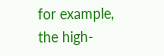for example, the high-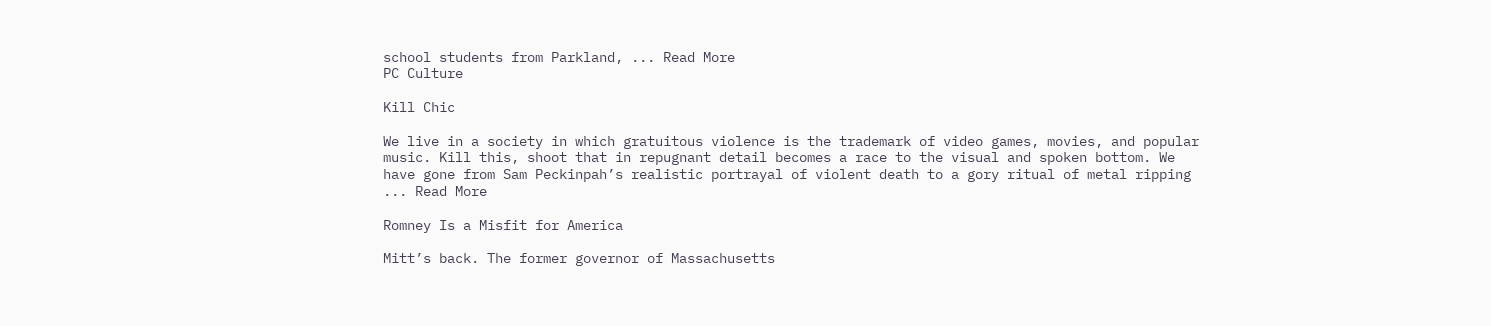school students from Parkland, ... Read More
PC Culture

Kill Chic

We live in a society in which gratuitous violence is the trademark of video games, movies, and popular music. Kill this, shoot that in repugnant detail becomes a race to the visual and spoken bottom. We have gone from Sam Peckinpah’s realistic portrayal of violent death to a gory ritual of metal ripping ... Read More

Romney Is a Misfit for America

Mitt’s back. The former governor of Massachusetts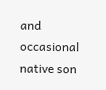and occasional native son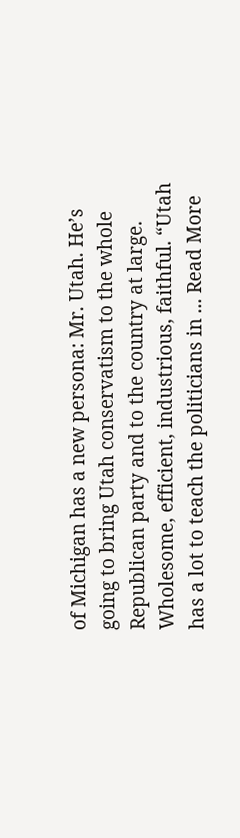of Michigan has a new persona: Mr. Utah. He’s going to bring Utah conservatism to the whole Republican party and to the country at large. Wholesome, efficient, industrious, faithful. “Utah has a lot to teach the politicians in ... Read More